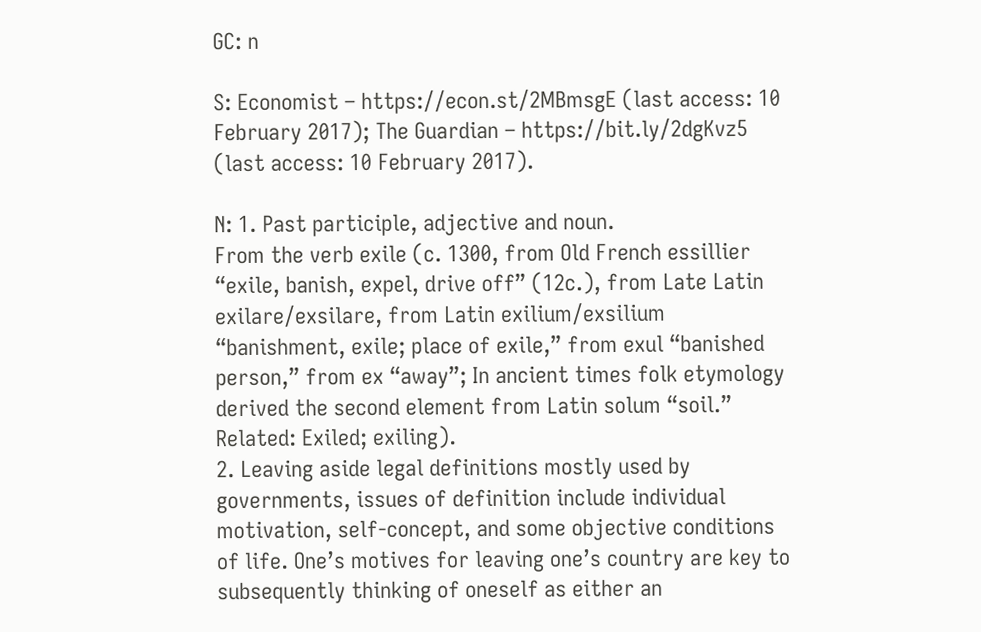GC: n

S: Economist – https://econ.st/2MBmsgE (last access: 10 February 2017); The Guardian – https://bit.ly/2dgKvz5 (last access: 10 February 2017).

N: 1. Past participle, adjective and noun.
From the verb exile (c. 1300, from Old French essillier “exile, banish, expel, drive off” (12c.), from Late Latin exilare/exsilare, from Latin exilium/exsilium “banishment, exile; place of exile,” from exul “banished person,” from ex “away”; In ancient times folk etymology derived the second element from Latin solum “soil.” Related: Exiled; exiling).
2. Leaving aside legal definitions mostly used by governments, issues of definition include individual motivation, self-concept, and some objective conditions of life. One’s motives for leaving one’s country are key to subsequently thinking of oneself as either an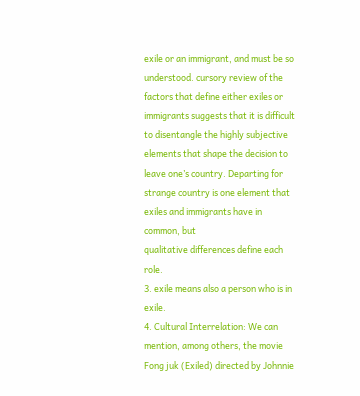exile or an immigrant, and must be so understood. cursory review of the factors that define either exiles or immigrants suggests that it is difficult to disentangle the highly subjective elements that shape the decision to leave one’s country. Departing for strange country is one element that exiles and immigrants have in common, but
qualitative differences define each role.
3. exile means also a person who is in exile.
4. Cultural Interrelation: We can mention, among others, the movie Fong juk (Exiled) directed by Johnnie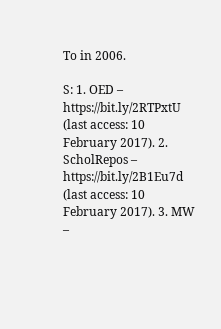To in 2006.

S: 1. OED – https://bit.ly/2RTPxtU (last access: 10 February 2017). 2. ScholRepos – https://bit.ly/2B1Eu7d (last access: 10 February 2017). 3. MW –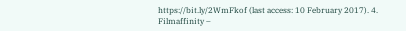https://bit.ly/2WmFkof (last access: 10 February 2017). 4. Filmaffinity –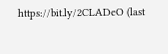https://bit.ly/2CLADeO (last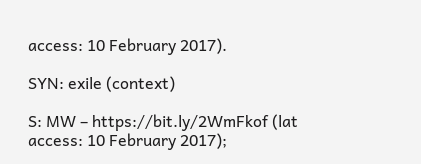access: 10 February 2017).

SYN: exile (context)

S: MW – https://bit.ly/2WmFkof (lat access: 10 February 2017);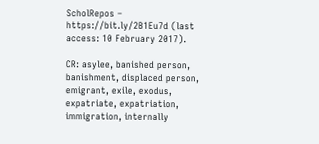ScholRepos – https://bit.ly/2B1Eu7d (last access: 10 February 2017).

CR: asylee, banished person, banishment, displaced person, emigrant, exile, exodus, expatriate, expatriation, immigration, internally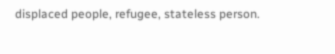displaced people, refugee, stateless person.